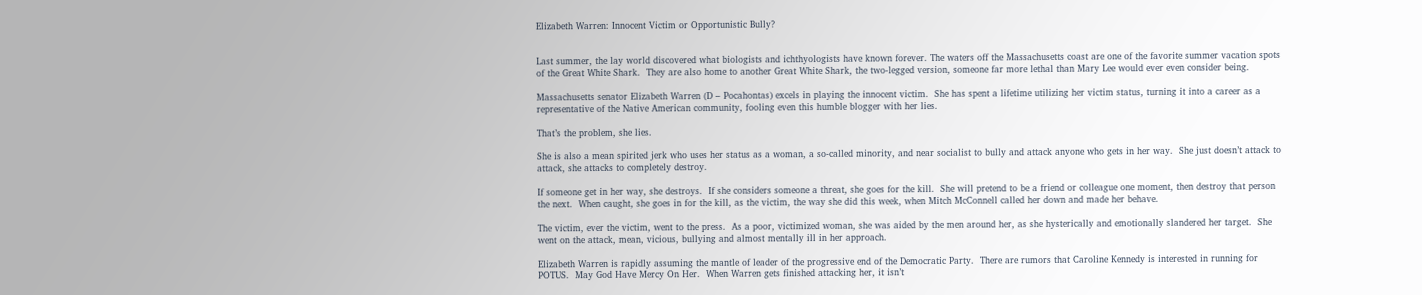Elizabeth Warren: Innocent Victim or Opportunistic Bully?


Last summer, the lay world discovered what biologists and ichthyologists have known forever. The waters off the Massachusetts coast are one of the favorite summer vacation spots of the Great White Shark.  They are also home to another Great White Shark, the two-legged version, someone far more lethal than Mary Lee would ever even consider being.

Massachusetts senator Elizabeth Warren (D – Pocahontas) excels in playing the innocent victim.  She has spent a lifetime utilizing her victim status, turning it into a career as a representative of the Native American community, fooling even this humble blogger with her lies.

That’s the problem, she lies.

She is also a mean spirited jerk who uses her status as a woman, a so-called minority, and near socialist to bully and attack anyone who gets in her way.  She just doesn’t attack to attack, she attacks to completely destroy.

If someone get in her way, she destroys.  If she considers someone a threat, she goes for the kill.  She will pretend to be a friend or colleague one moment, then destroy that person the next.  When caught, she goes in for the kill, as the victim, the way she did this week, when Mitch McConnell called her down and made her behave.

The victim, ever the victim, went to the press.  As a poor, victimized woman, she was aided by the men around her, as she hysterically and emotionally slandered her target.  She went on the attack, mean, vicious, bullying and almost mentally ill in her approach.

Elizabeth Warren is rapidly assuming the mantle of leader of the progressive end of the Democratic Party.  There are rumors that Caroline Kennedy is interested in running for POTUS.  May God Have Mercy On Her.  When Warren gets finished attacking her, it isn’t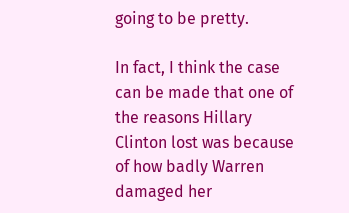going to be pretty.

In fact, I think the case can be made that one of the reasons Hillary Clinton lost was because of how badly Warren damaged her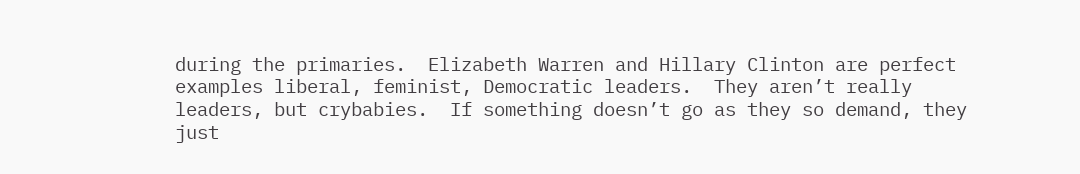during the primaries.  Elizabeth Warren and Hillary Clinton are perfect examples liberal, feminist, Democratic leaders.  They aren’t really leaders, but crybabies.  If something doesn’t go as they so demand, they just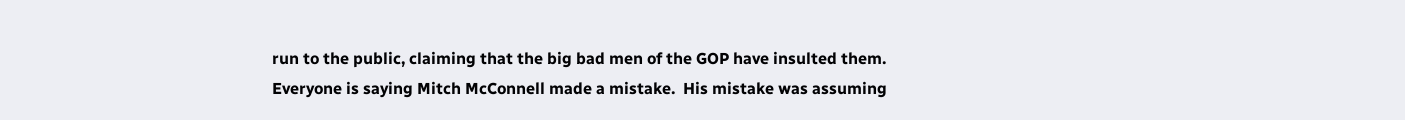run to the public, claiming that the big bad men of the GOP have insulted them.  Everyone is saying Mitch McConnell made a mistake.  His mistake was assuming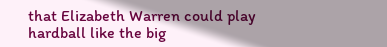that Elizabeth Warren could play hardball like the big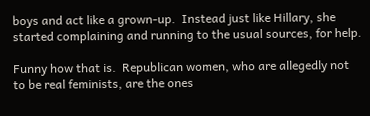boys and act like a grown-up.  Instead just like Hillary, she started complaining and running to the usual sources, for help.

Funny how that is.  Republican women, who are allegedly not to be real feminists, are the ones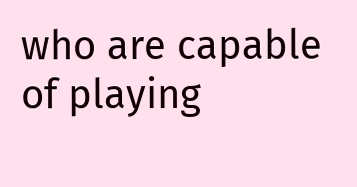who are capable of playing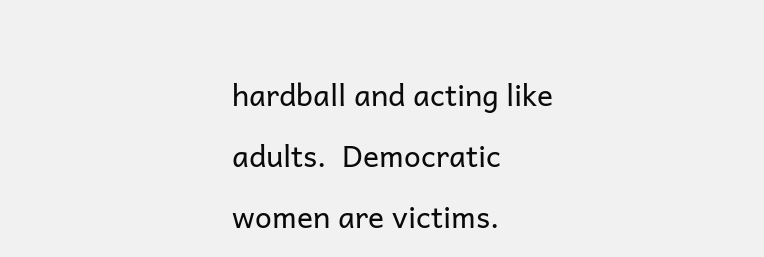hardball and acting like adults.  Democratic women are victims.